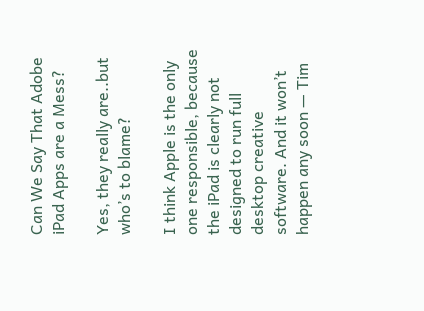Can We Say That Adobe iPad Apps are a Mess?

Yes, they really are..but who’s to blame?

I think Apple is the only one responsible, because the iPad is clearly not designed to run full desktop creative software. And it won’t happen any soon — Tim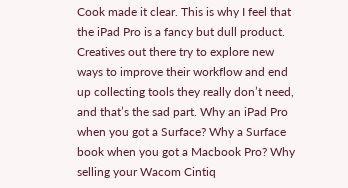Cook made it clear. This is why I feel that the iPad Pro is a fancy but dull product. Creatives out there try to explore new ways to improve their workflow and end up collecting tools they really don’t need, and that’s the sad part. Why an iPad Pro when you got a Surface? Why a Surface book when you got a Macbook Pro? Why selling your Wacom Cintiq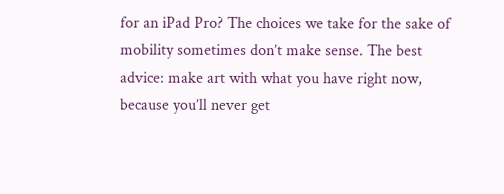for an iPad Pro? The choices we take for the sake of mobility sometimes don’t make sense. The best advice: make art with what you have right now, because you’ll never get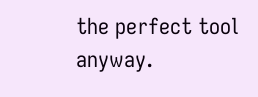the perfect tool anyway.